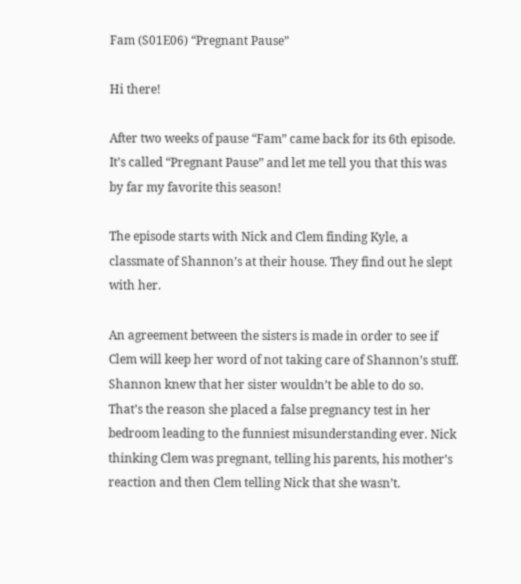Fam (S01E06) “Pregnant Pause”

Hi there!

After two weeks of pause “Fam” came back for its 6th episode. It’s called “Pregnant Pause” and let me tell you that this was by far my favorite this season!

The episode starts with Nick and Clem finding Kyle, a classmate of Shannon’s at their house. They find out he slept with her.

An agreement between the sisters is made in order to see if Clem will keep her word of not taking care of Shannon’s stuff.  Shannon knew that her sister wouldn’t be able to do so. That’s the reason she placed a false pregnancy test in her bedroom leading to the funniest misunderstanding ever. Nick thinking Clem was pregnant, telling his parents, his mother’s reaction and then Clem telling Nick that she wasn’t.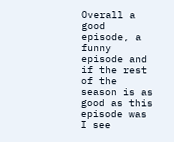Overall a good episode, a funny episode and if the rest of the season is as good as this episode was I see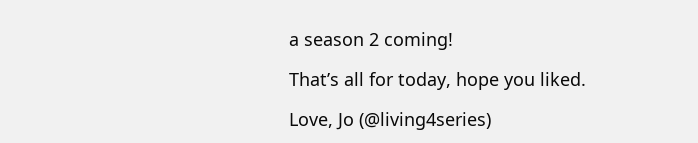a season 2 coming!

That’s all for today, hope you liked.

Love, Jo (@living4series)